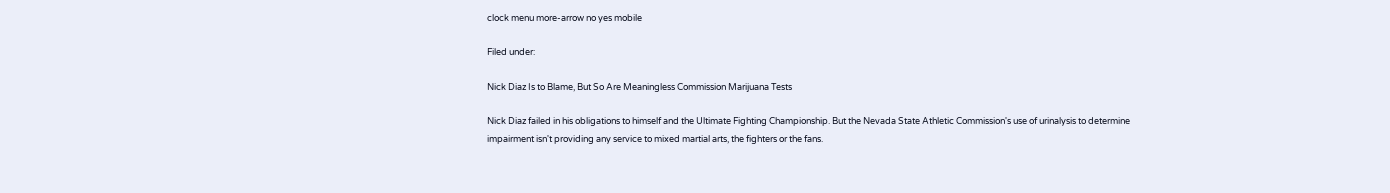clock menu more-arrow no yes mobile

Filed under:

Nick Diaz Is to Blame, But So Are Meaningless Commission Marijuana Tests

Nick Diaz failed in his obligations to himself and the Ultimate Fighting Championship. But the Nevada State Athletic Commission's use of urinalysis to determine impairment isn't providing any service to mixed martial arts, the fighters or the fans.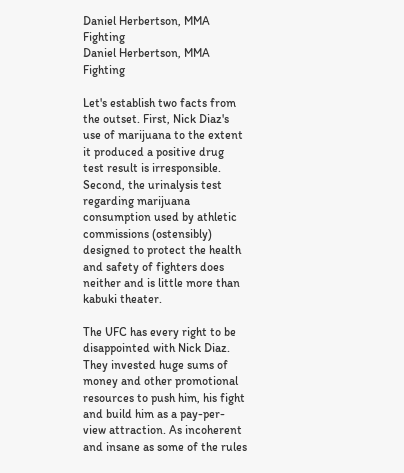Daniel Herbertson, MMA Fighting
Daniel Herbertson, MMA Fighting

Let's establish two facts from the outset. First, Nick Diaz's use of marijuana to the extent it produced a positive drug test result is irresponsible. Second, the urinalysis test regarding marijuana consumption used by athletic commissions (ostensibly) designed to protect the health and safety of fighters does neither and is little more than kabuki theater.

The UFC has every right to be disappointed with Nick Diaz. They invested huge sums of money and other promotional resources to push him, his fight and build him as a pay-per-view attraction. As incoherent and insane as some of the rules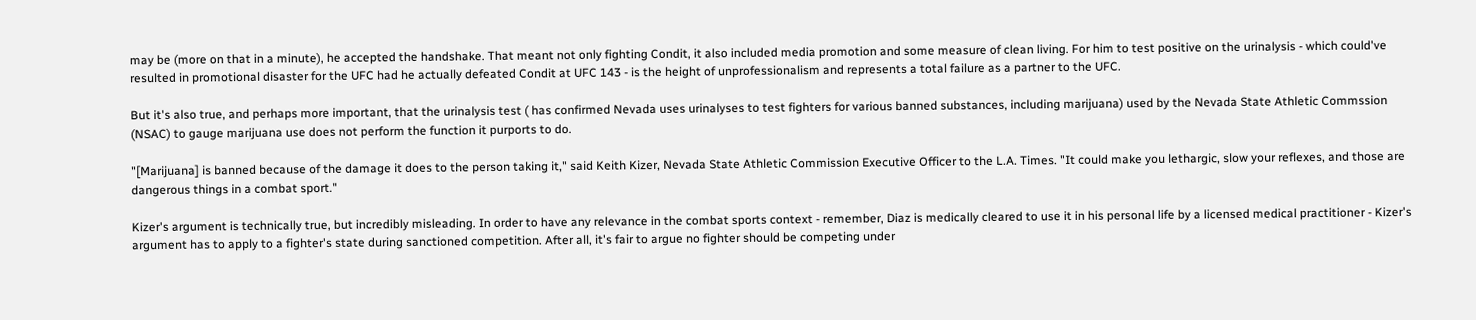may be (more on that in a minute), he accepted the handshake. That meant not only fighting Condit, it also included media promotion and some measure of clean living. For him to test positive on the urinalysis - which could've resulted in promotional disaster for the UFC had he actually defeated Condit at UFC 143 - is the height of unprofessionalism and represents a total failure as a partner to the UFC.

But it's also true, and perhaps more important, that the urinalysis test ( has confirmed Nevada uses urinalyses to test fighters for various banned substances, including marijuana) used by the Nevada State Athletic Commssion (NSAC) to gauge marijuana use does not perform the function it purports to do.

"[Marijuana] is banned because of the damage it does to the person taking it," said Keith Kizer, Nevada State Athletic Commission Executive Officer to the L.A. Times. "It could make you lethargic, slow your reflexes, and those are dangerous things in a combat sport."

Kizer's argument is technically true, but incredibly misleading. In order to have any relevance in the combat sports context - remember, Diaz is medically cleared to use it in his personal life by a licensed medical practitioner - Kizer's argument has to apply to a fighter's state during sanctioned competition. After all, it's fair to argue no fighter should be competing under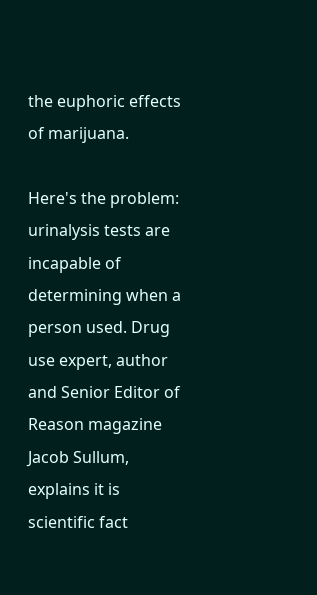the euphoric effects of marijuana.

Here's the problem: urinalysis tests are incapable of determining when a person used. Drug use expert, author and Senior Editor of Reason magazine Jacob Sullum, explains it is scientific fact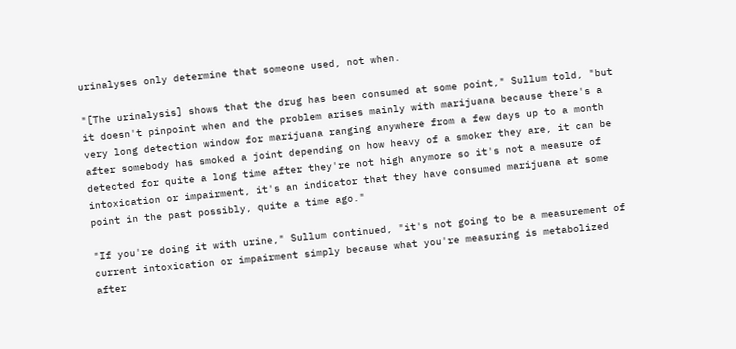urinalyses only determine that someone used, not when.

"[The urinalysis] shows that the drug has been consumed at some point," Sullum told, "but it doesn't pinpoint when and the problem arises mainly with marijuana because there's a very long detection window for marijuana ranging anywhere from a few days up to a month after somebody has smoked a joint depending on how heavy of a smoker they are, it can be detected for quite a long time after they're not high anymore so it's not a measure of intoxication or impairment, it's an indicator that they have consumed marijuana at some point in the past possibly, quite a time ago."

"If you're doing it with urine," Sullum continued, "it's not going to be a measurement of current intoxication or impairment simply because what you're measuring is metabolized after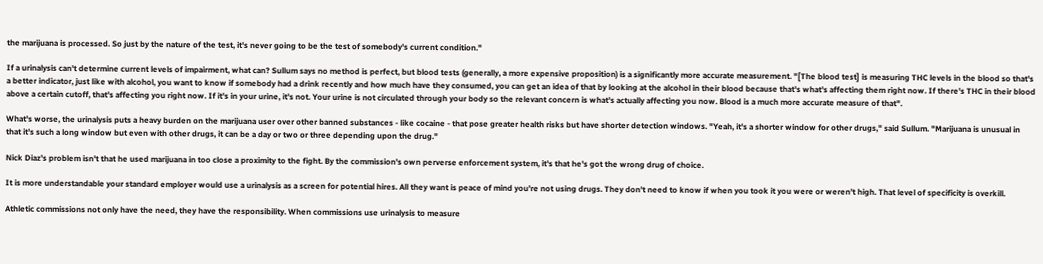the marijuana is processed. So just by the nature of the test, it's never going to be the test of somebody's current condition."

If a urinalysis can't determine current levels of impairment, what can? Sullum says no method is perfect, but blood tests (generally, a more expensive proposition) is a significantly more accurate measurement. "[The blood test] is measuring THC levels in the blood so that's a better indicator, just like with alcohol, you want to know if somebody had a drink recently and how much have they consumed, you can get an idea of that by looking at the alcohol in their blood because that's what's affecting them right now. If there's THC in their blood above a certain cutoff, that's affecting you right now. If it's in your urine, it's not. Your urine is not circulated through your body so the relevant concern is what's actually affecting you now. Blood is a much more accurate measure of that".

What's worse, the urinalysis puts a heavy burden on the marijuana user over other banned substances - like cocaine - that pose greater health risks but have shorter detection windows. "Yeah, it's a shorter window for other drugs," said Sullum. "Marijuana is unusual in that it's such a long window but even with other drugs, it can be a day or two or three depending upon the drug."

Nick Diaz's problem isn't that he used marijuana in too close a proximity to the fight. By the commission's own perverse enforcement system, it's that he's got the wrong drug of choice.

It is more understandable your standard employer would use a urinalysis as a screen for potential hires. All they want is peace of mind you're not using drugs. They don't need to know if when you took it you were or weren't high. That level of specificity is overkill.

Athletic commissions not only have the need, they have the responsibility. When commissions use urinalysis to measure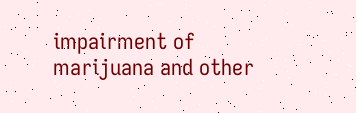impairment of marijuana and other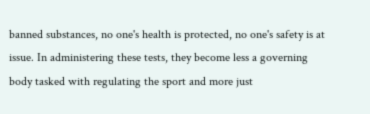banned substances, no one's health is protected, no one's safety is at issue. In administering these tests, they become less a governing body tasked with regulating the sport and more just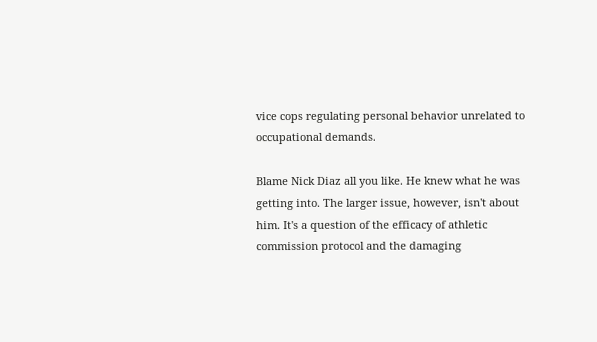vice cops regulating personal behavior unrelated to occupational demands.

Blame Nick Diaz all you like. He knew what he was getting into. The larger issue, however, isn't about him. It's a question of the efficacy of athletic commission protocol and the damaging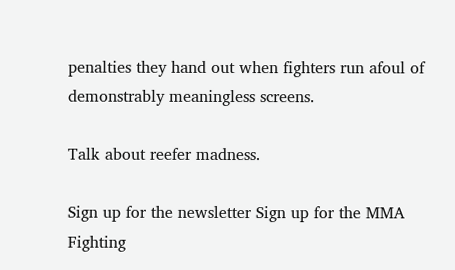penalties they hand out when fighters run afoul of demonstrably meaningless screens.

Talk about reefer madness.

Sign up for the newsletter Sign up for the MMA Fighting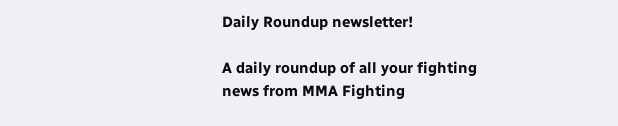Daily Roundup newsletter!

A daily roundup of all your fighting news from MMA Fighting